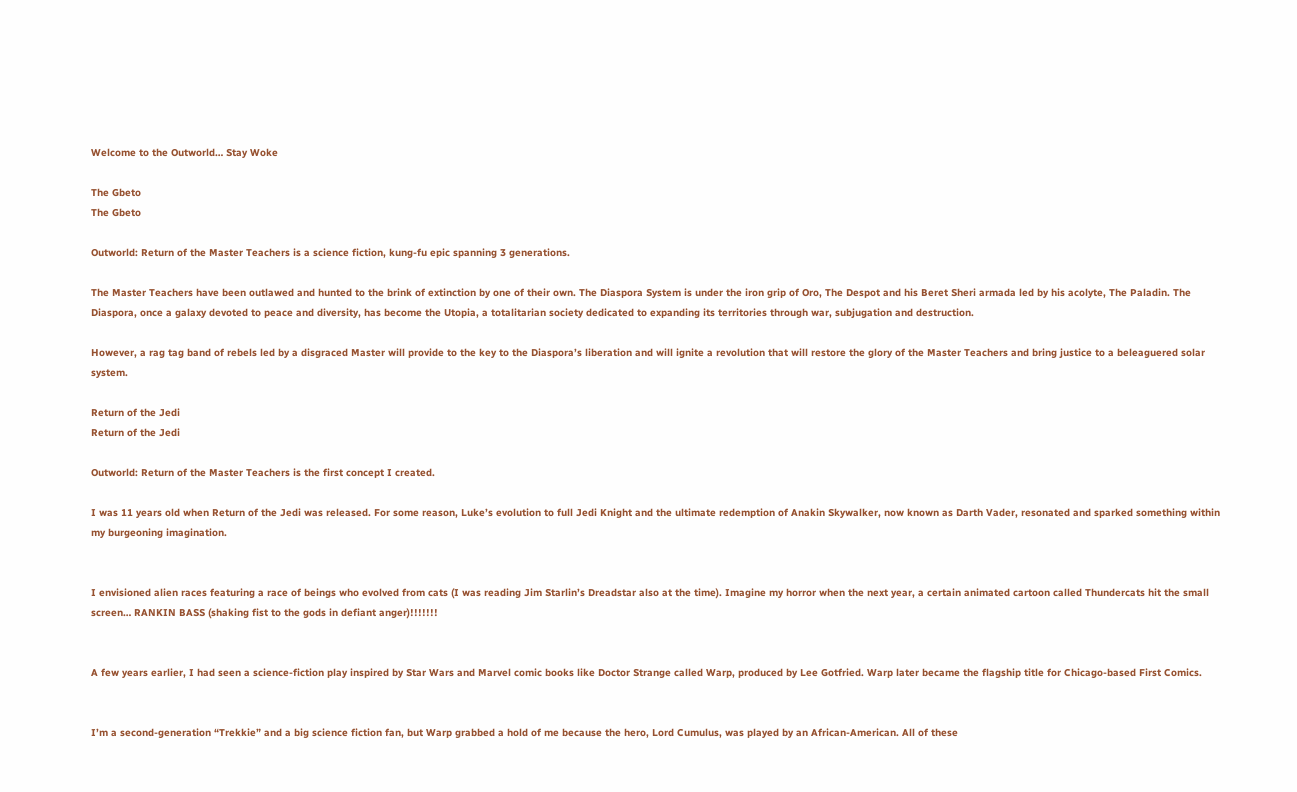Welcome to the Outworld… Stay Woke

The Gbeto
The Gbeto

Outworld: Return of the Master Teachers is a science fiction, kung-fu epic spanning 3 generations.

The Master Teachers have been outlawed and hunted to the brink of extinction by one of their own. The Diaspora System is under the iron grip of Oro, The Despot and his Beret Sheri armada led by his acolyte, The Paladin. The Diaspora, once a galaxy devoted to peace and diversity, has become the Utopia, a totalitarian society dedicated to expanding its territories through war, subjugation and destruction.

However, a rag tag band of rebels led by a disgraced Master will provide to the key to the Diaspora’s liberation and will ignite a revolution that will restore the glory of the Master Teachers and bring justice to a beleaguered solar system.

Return of the Jedi
Return of the Jedi

Outworld: Return of the Master Teachers is the first concept I created.

I was 11 years old when Return of the Jedi was released. For some reason, Luke’s evolution to full Jedi Knight and the ultimate redemption of Anakin Skywalker, now known as Darth Vader, resonated and sparked something within my burgeoning imagination.


I envisioned alien races featuring a race of beings who evolved from cats (I was reading Jim Starlin’s Dreadstar also at the time). Imagine my horror when the next year, a certain animated cartoon called Thundercats hit the small screen… RANKIN BASS (shaking fist to the gods in defiant anger)!!!!!!!


A few years earlier, I had seen a science-fiction play inspired by Star Wars and Marvel comic books like Doctor Strange called Warp, produced by Lee Gotfried. Warp later became the flagship title for Chicago-based First Comics.


I’m a second-generation “Trekkie” and a big science fiction fan, but Warp grabbed a hold of me because the hero, Lord Cumulus, was played by an African-American. All of these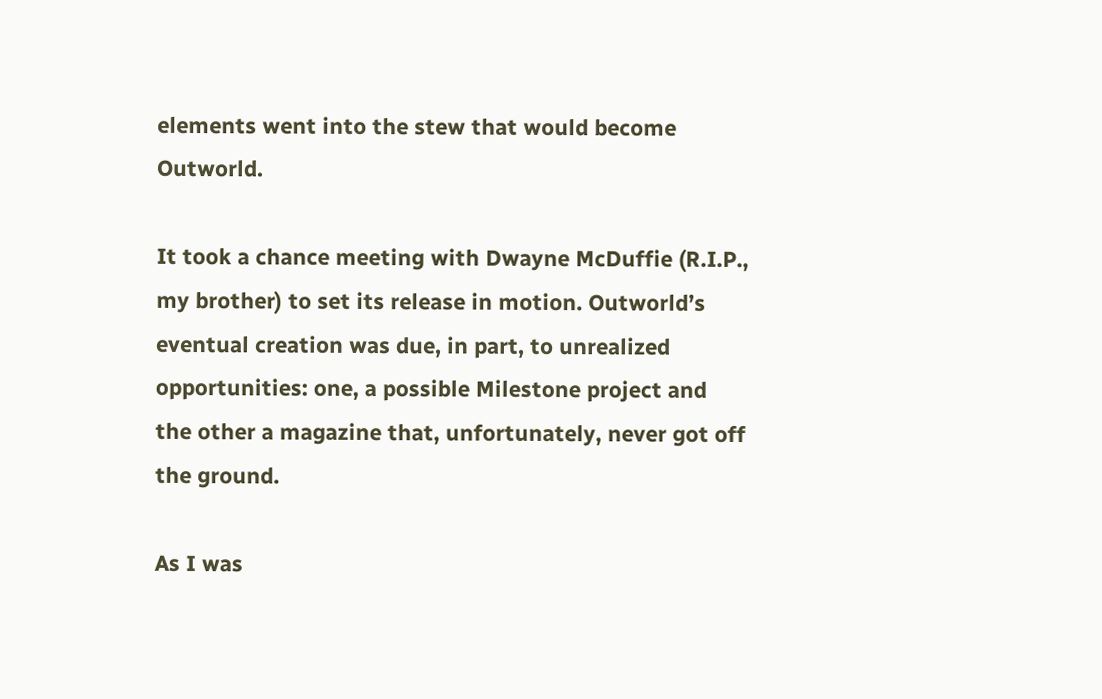elements went into the stew that would become Outworld.

It took a chance meeting with Dwayne McDuffie (R.I.P., my brother) to set its release in motion. Outworld’s eventual creation was due, in part, to unrealized opportunities: one, a possible Milestone project and the other a magazine that, unfortunately, never got off the ground.

As I was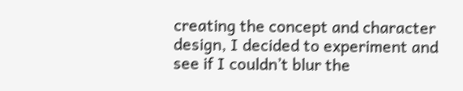creating the concept and character design, I decided to experiment and see if I couldn’t blur the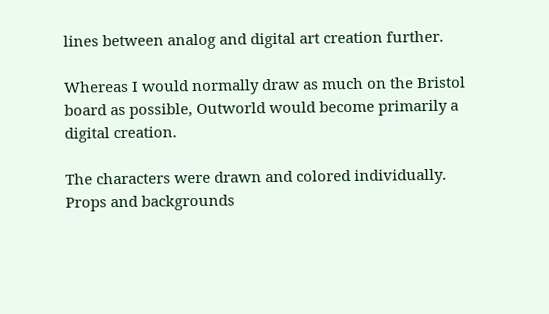lines between analog and digital art creation further.

Whereas I would normally draw as much on the Bristol board as possible, Outworld would become primarily a digital creation.

The characters were drawn and colored individually. Props and backgrounds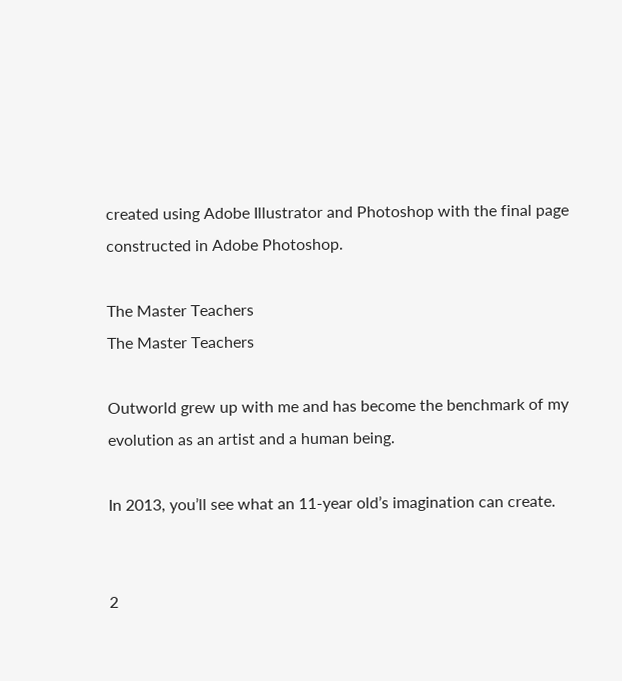created using Adobe Illustrator and Photoshop with the final page constructed in Adobe Photoshop.

The Master Teachers
The Master Teachers

Outworld grew up with me and has become the benchmark of my evolution as an artist and a human being.

In 2013, you’ll see what an 11-year old’s imagination can create.


2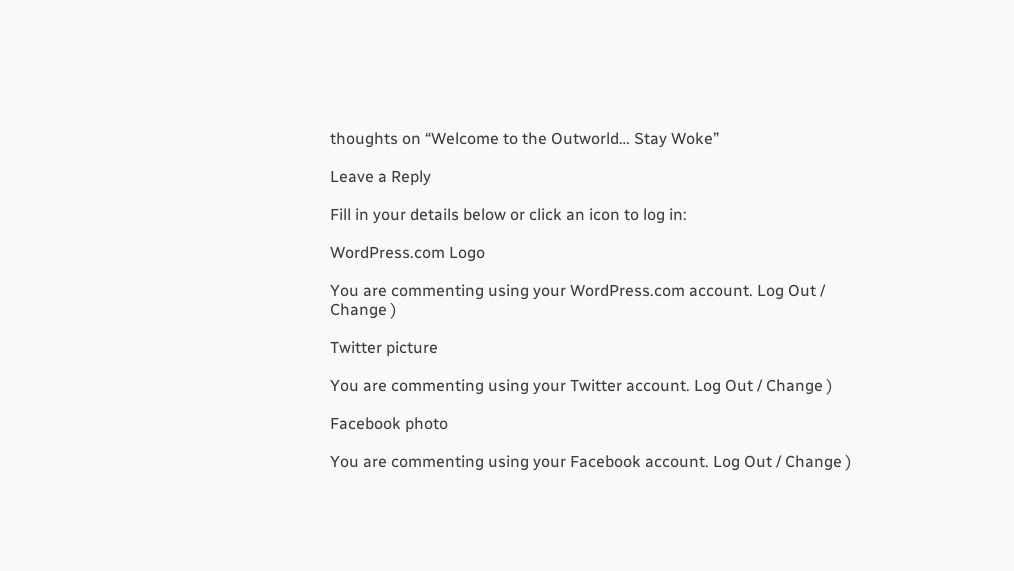thoughts on “Welcome to the Outworld… Stay Woke”

Leave a Reply

Fill in your details below or click an icon to log in:

WordPress.com Logo

You are commenting using your WordPress.com account. Log Out / Change )

Twitter picture

You are commenting using your Twitter account. Log Out / Change )

Facebook photo

You are commenting using your Facebook account. Log Out / Change )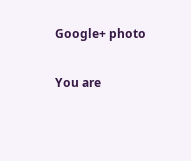Google+ photo

You are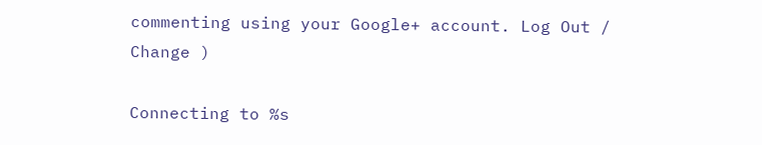commenting using your Google+ account. Log Out / Change )

Connecting to %s